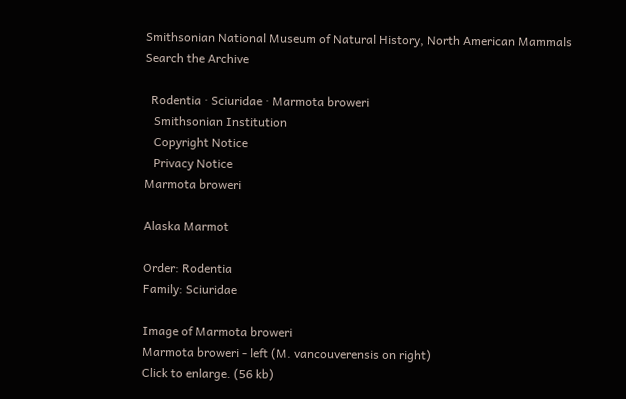Smithsonian National Museum of Natural History, North American Mammals
Search the Archive

  Rodentia · Sciuridae · Marmota broweri
   Smithsonian Institution
   Copyright Notice
   Privacy Notice
Marmota broweri

Alaska Marmot

Order: Rodentia
Family: Sciuridae

Image of Marmota broweri
Marmota broweri - left (M. vancouverensis on right)
Click to enlarge. (56 kb)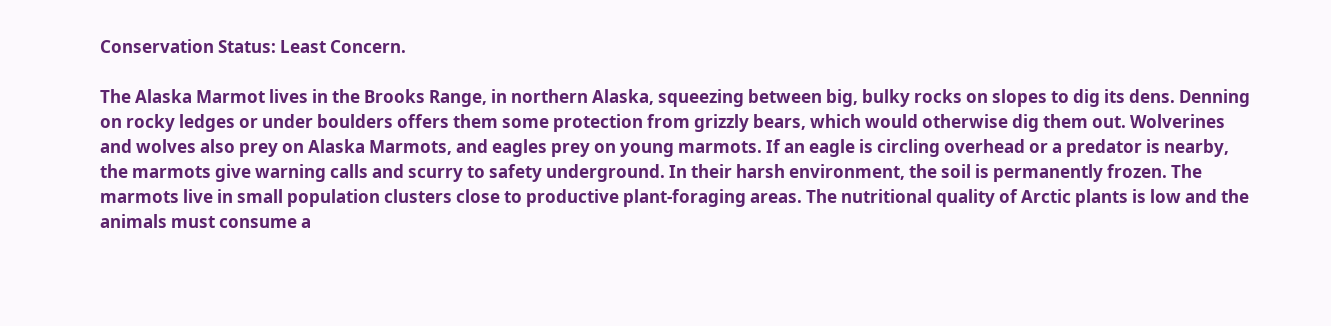Conservation Status: Least Concern.

The Alaska Marmot lives in the Brooks Range, in northern Alaska, squeezing between big, bulky rocks on slopes to dig its dens. Denning on rocky ledges or under boulders offers them some protection from grizzly bears, which would otherwise dig them out. Wolverines and wolves also prey on Alaska Marmots, and eagles prey on young marmots. If an eagle is circling overhead or a predator is nearby, the marmots give warning calls and scurry to safety underground. In their harsh environment, the soil is permanently frozen. The marmots live in small population clusters close to productive plant-foraging areas. The nutritional quality of Arctic plants is low and the animals must consume a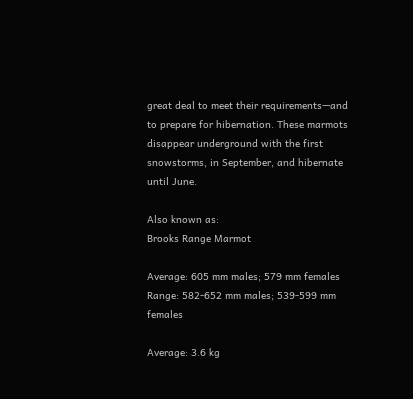great deal to meet their requirements—and to prepare for hibernation. These marmots disappear underground with the first snowstorms, in September, and hibernate until June.

Also known as:
Brooks Range Marmot

Average: 605 mm males; 579 mm females
Range: 582-652 mm males; 539-599 mm females

Average: 3.6 kg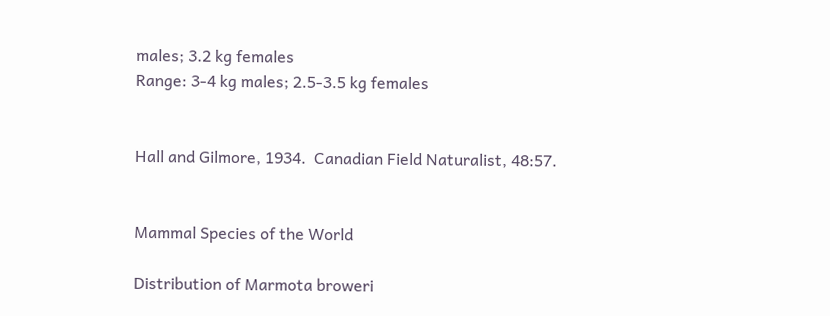males; 3.2 kg females
Range: 3-4 kg males; 2.5-3.5 kg females


Hall and Gilmore, 1934.  Canadian Field Naturalist, 48:57.


Mammal Species of the World

Distribution of Marmota broweri